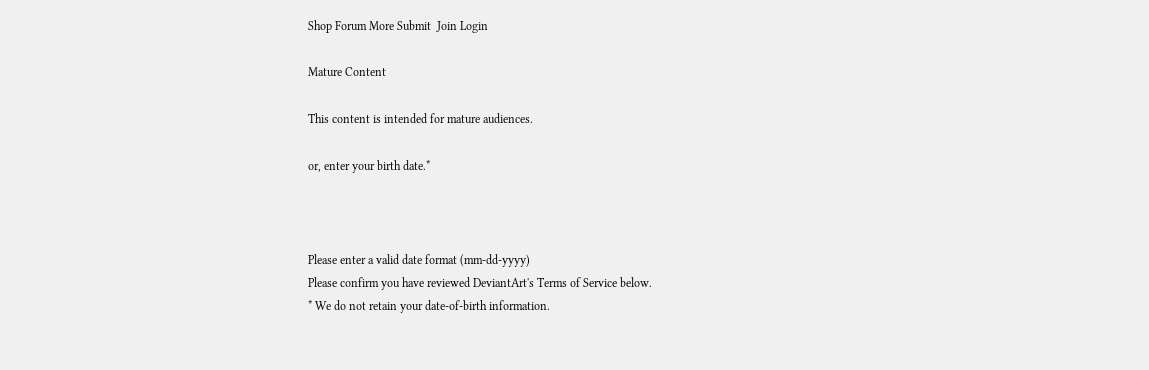Shop Forum More Submit  Join Login

Mature Content

This content is intended for mature audiences.

or, enter your birth date.*



Please enter a valid date format (mm-dd-yyyy)
Please confirm you have reviewed DeviantArt's Terms of Service below.
* We do not retain your date-of-birth information.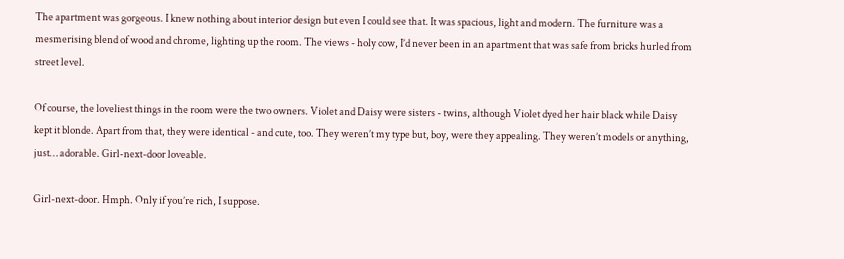The apartment was gorgeous. I knew nothing about interior design but even I could see that. It was spacious, light and modern. The furniture was a mesmerising blend of wood and chrome, lighting up the room. The views - holy cow, I’d never been in an apartment that was safe from bricks hurled from street level.

Of course, the loveliest things in the room were the two owners. Violet and Daisy were sisters - twins, although Violet dyed her hair black while Daisy kept it blonde. Apart from that, they were identical - and cute, too. They weren’t my type but, boy, were they appealing. They weren’t models or anything, just… adorable. Girl-next-door loveable.

Girl-next-door. Hmph. Only if you’re rich, I suppose.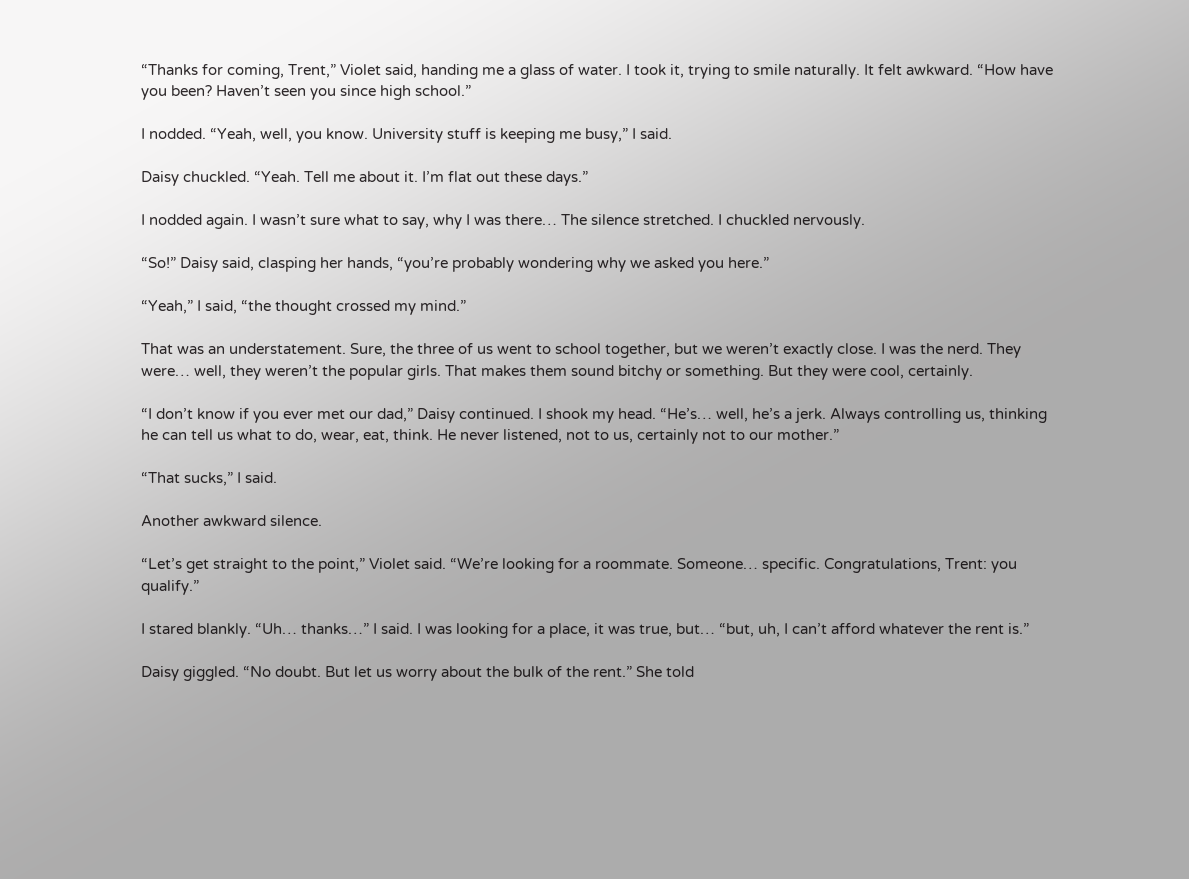“Thanks for coming, Trent,” Violet said, handing me a glass of water. I took it, trying to smile naturally. It felt awkward. “How have you been? Haven’t seen you since high school.”

I nodded. “Yeah, well, you know. University stuff is keeping me busy,” I said.

Daisy chuckled. “Yeah. Tell me about it. I’m flat out these days.”

I nodded again. I wasn’t sure what to say, why I was there… The silence stretched. I chuckled nervously.

“So!” Daisy said, clasping her hands, “you’re probably wondering why we asked you here.”

“Yeah,” I said, “the thought crossed my mind.”

That was an understatement. Sure, the three of us went to school together, but we weren’t exactly close. I was the nerd. They were… well, they weren’t the popular girls. That makes them sound bitchy or something. But they were cool, certainly.

“I don’t know if you ever met our dad,” Daisy continued. I shook my head. “He’s… well, he’s a jerk. Always controlling us, thinking he can tell us what to do, wear, eat, think. He never listened, not to us, certainly not to our mother.”

“That sucks,” I said.

Another awkward silence.

“Let’s get straight to the point,” Violet said. “We’re looking for a roommate. Someone… specific. Congratulations, Trent: you qualify.”

I stared blankly. “Uh… thanks…” I said. I was looking for a place, it was true, but… “but, uh, I can’t afford whatever the rent is.”

Daisy giggled. “No doubt. But let us worry about the bulk of the rent.” She told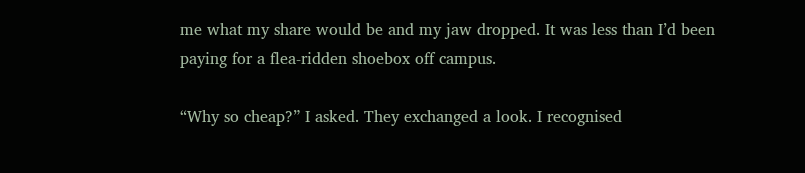me what my share would be and my jaw dropped. It was less than I’d been paying for a flea-ridden shoebox off campus.

“Why so cheap?” I asked. They exchanged a look. I recognised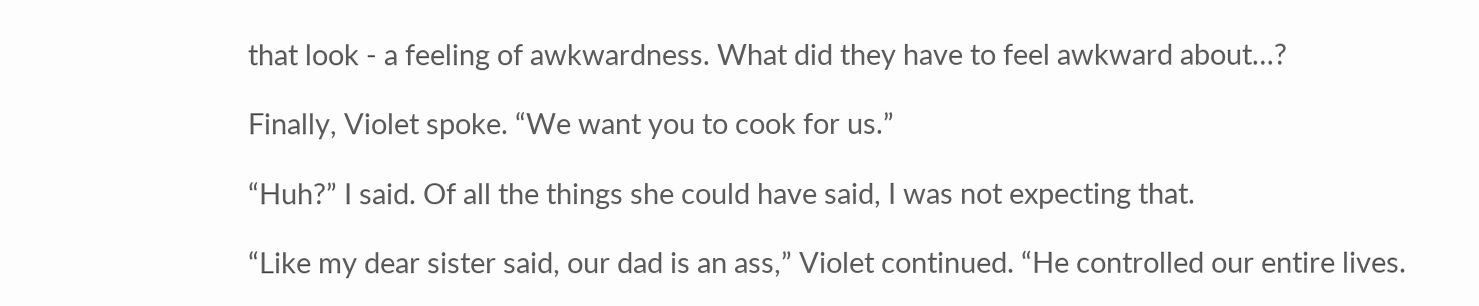that look - a feeling of awkwardness. What did they have to feel awkward about…?

Finally, Violet spoke. “We want you to cook for us.”

“Huh?” I said. Of all the things she could have said, I was not expecting that.

“Like my dear sister said, our dad is an ass,” Violet continued. “He controlled our entire lives.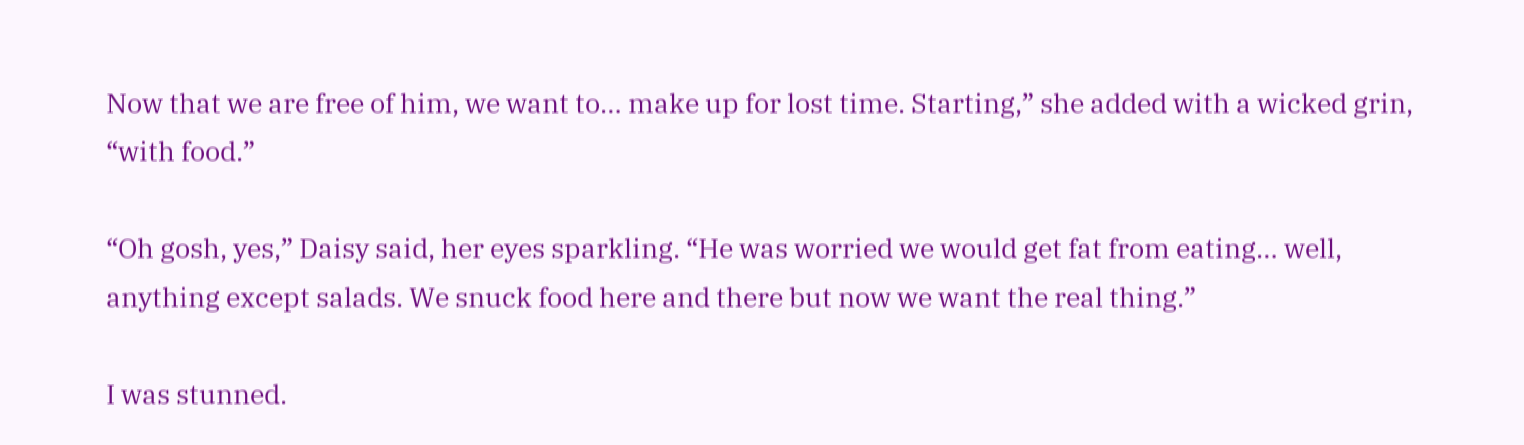Now that we are free of him, we want to… make up for lost time. Starting,” she added with a wicked grin, “with food.”

“Oh gosh, yes,” Daisy said, her eyes sparkling. “He was worried we would get fat from eating… well, anything except salads. We snuck food here and there but now we want the real thing.”

I was stunned.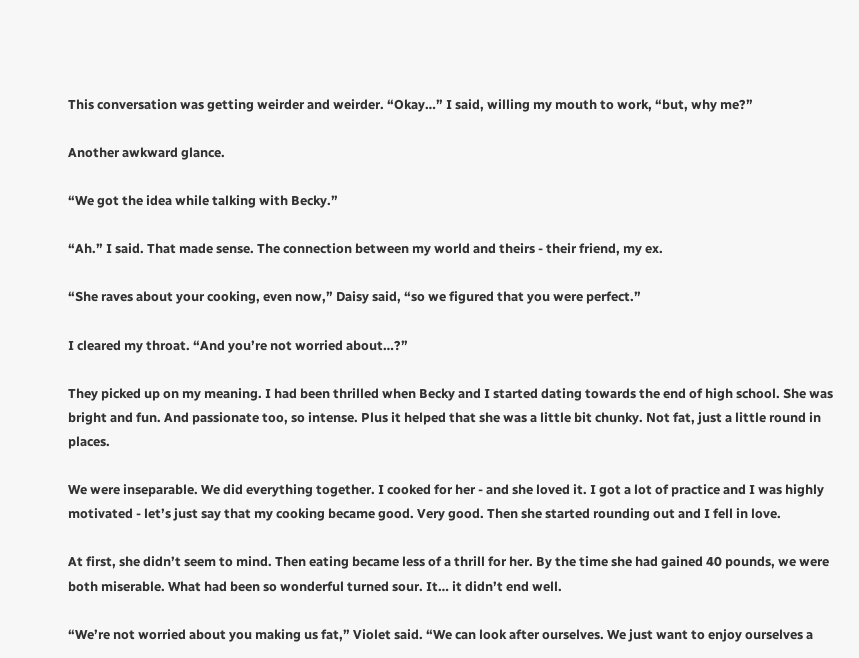This conversation was getting weirder and weirder. “Okay…” I said, willing my mouth to work, “but, why me?”

Another awkward glance.

“We got the idea while talking with Becky.”

“Ah.” I said. That made sense. The connection between my world and theirs - their friend, my ex.

“She raves about your cooking, even now,” Daisy said, “so we figured that you were perfect.”

I cleared my throat. “And you’re not worried about…?”

They picked up on my meaning. I had been thrilled when Becky and I started dating towards the end of high school. She was bright and fun. And passionate too, so intense. Plus it helped that she was a little bit chunky. Not fat, just a little round in places.

We were inseparable. We did everything together. I cooked for her - and she loved it. I got a lot of practice and I was highly motivated - let’s just say that my cooking became good. Very good. Then she started rounding out and I fell in love.

At first, she didn’t seem to mind. Then eating became less of a thrill for her. By the time she had gained 40 pounds, we were both miserable. What had been so wonderful turned sour. It… it didn’t end well.

“We’re not worried about you making us fat,” Violet said. “We can look after ourselves. We just want to enjoy ourselves a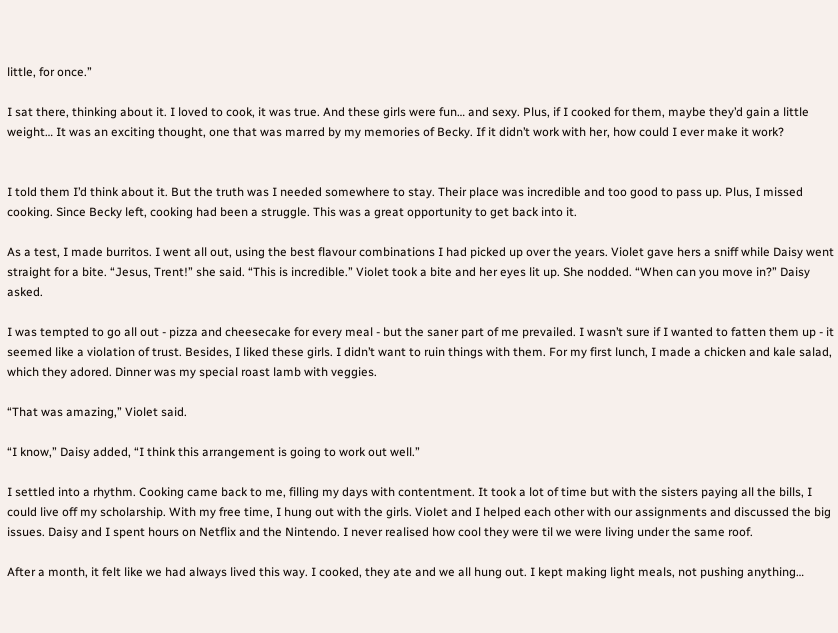little, for once.”

I sat there, thinking about it. I loved to cook, it was true. And these girls were fun… and sexy. Plus, if I cooked for them, maybe they’d gain a little weight… It was an exciting thought, one that was marred by my memories of Becky. If it didn’t work with her, how could I ever make it work?


I told them I’d think about it. But the truth was I needed somewhere to stay. Their place was incredible and too good to pass up. Plus, I missed cooking. Since Becky left, cooking had been a struggle. This was a great opportunity to get back into it.

As a test, I made burritos. I went all out, using the best flavour combinations I had picked up over the years. Violet gave hers a sniff while Daisy went straight for a bite. “Jesus, Trent!” she said. “This is incredible.” Violet took a bite and her eyes lit up. She nodded. “When can you move in?” Daisy asked.

I was tempted to go all out - pizza and cheesecake for every meal - but the saner part of me prevailed. I wasn’t sure if I wanted to fatten them up - it seemed like a violation of trust. Besides, I liked these girls. I didn’t want to ruin things with them. For my first lunch, I made a chicken and kale salad, which they adored. Dinner was my special roast lamb with veggies.

“That was amazing,” Violet said.

“I know,” Daisy added, “I think this arrangement is going to work out well.”

I settled into a rhythm. Cooking came back to me, filling my days with contentment. It took a lot of time but with the sisters paying all the bills, I could live off my scholarship. With my free time, I hung out with the girls. Violet and I helped each other with our assignments and discussed the big issues. Daisy and I spent hours on Netflix and the Nintendo. I never realised how cool they were til we were living under the same roof.

After a month, it felt like we had always lived this way. I cooked, they ate and we all hung out. I kept making light meals, not pushing anything…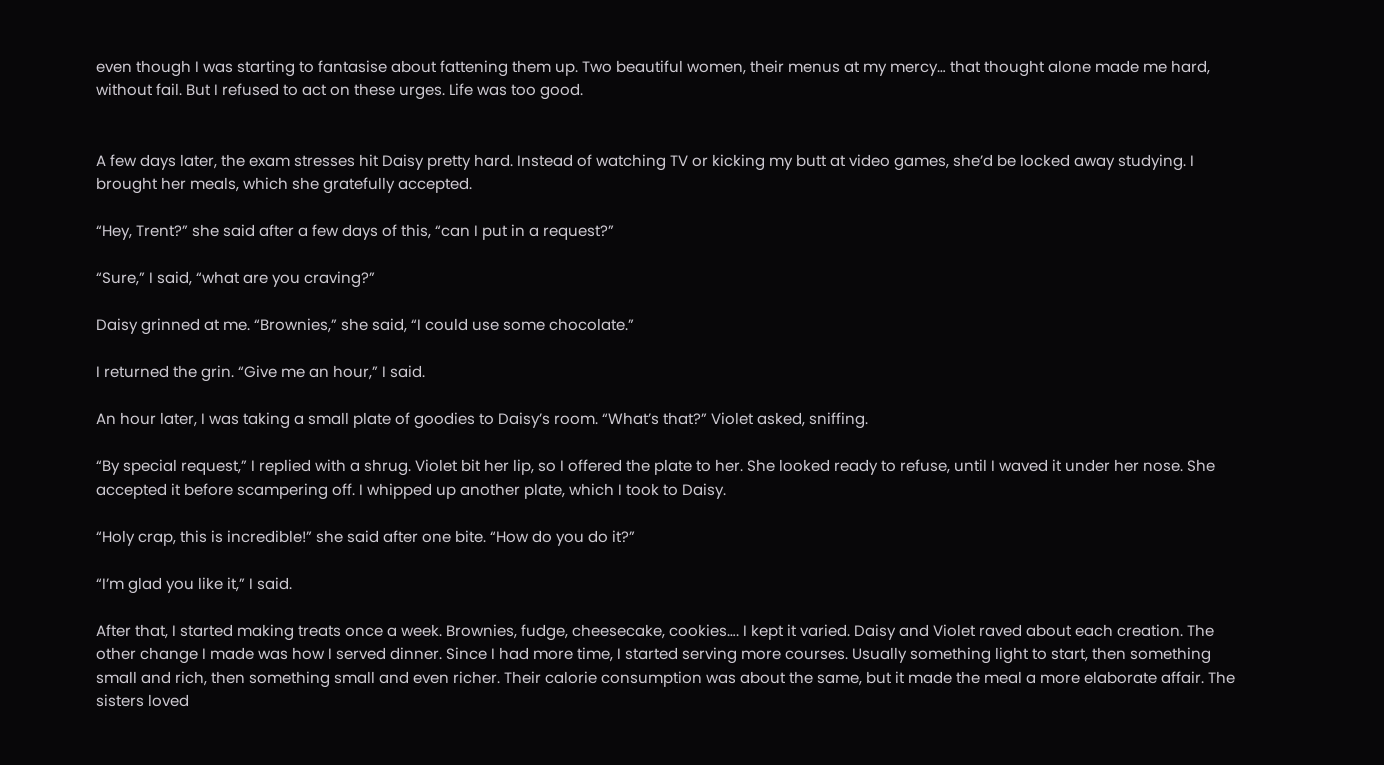even though I was starting to fantasise about fattening them up. Two beautiful women, their menus at my mercy… that thought alone made me hard, without fail. But I refused to act on these urges. Life was too good.


A few days later, the exam stresses hit Daisy pretty hard. Instead of watching TV or kicking my butt at video games, she’d be locked away studying. I brought her meals, which she gratefully accepted.

“Hey, Trent?” she said after a few days of this, “can I put in a request?”

“Sure,” I said, “what are you craving?”

Daisy grinned at me. “Brownies,” she said, “I could use some chocolate.”

I returned the grin. “Give me an hour,” I said.

An hour later, I was taking a small plate of goodies to Daisy’s room. “What’s that?” Violet asked, sniffing.

“By special request,” I replied with a shrug. Violet bit her lip, so I offered the plate to her. She looked ready to refuse, until I waved it under her nose. She accepted it before scampering off. I whipped up another plate, which I took to Daisy.

“Holy crap, this is incredible!” she said after one bite. “How do you do it?”

“I’m glad you like it,” I said.

After that, I started making treats once a week. Brownies, fudge, cheesecake, cookies…. I kept it varied. Daisy and Violet raved about each creation. The other change I made was how I served dinner. Since I had more time, I started serving more courses. Usually something light to start, then something small and rich, then something small and even richer. Their calorie consumption was about the same, but it made the meal a more elaborate affair. The sisters loved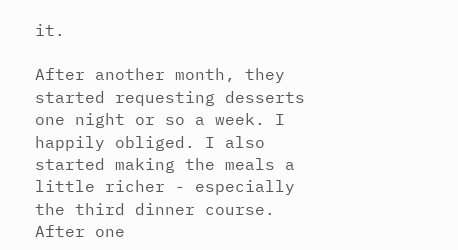it.

After another month, they started requesting desserts one night or so a week. I happily obliged. I also started making the meals a little richer - especially the third dinner course. After one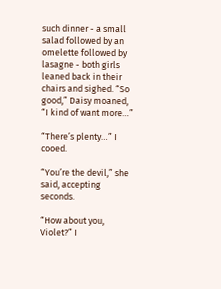such dinner - a small salad followed by an omelette followed by lasagne - both girls leaned back in their chairs and sighed. “So good,” Daisy moaned, “I kind of want more…”

“There’s plenty…” I cooed.

“You’re the devil,” she said, accepting seconds.

“How about you, Violet?” I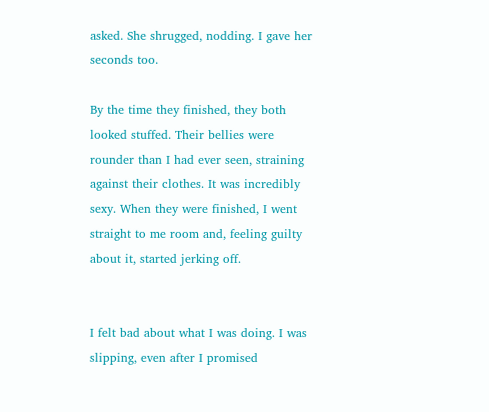asked. She shrugged, nodding. I gave her seconds too.

By the time they finished, they both looked stuffed. Their bellies were rounder than I had ever seen, straining against their clothes. It was incredibly sexy. When they were finished, I went straight to me room and, feeling guilty about it, started jerking off.


I felt bad about what I was doing. I was slipping, even after I promised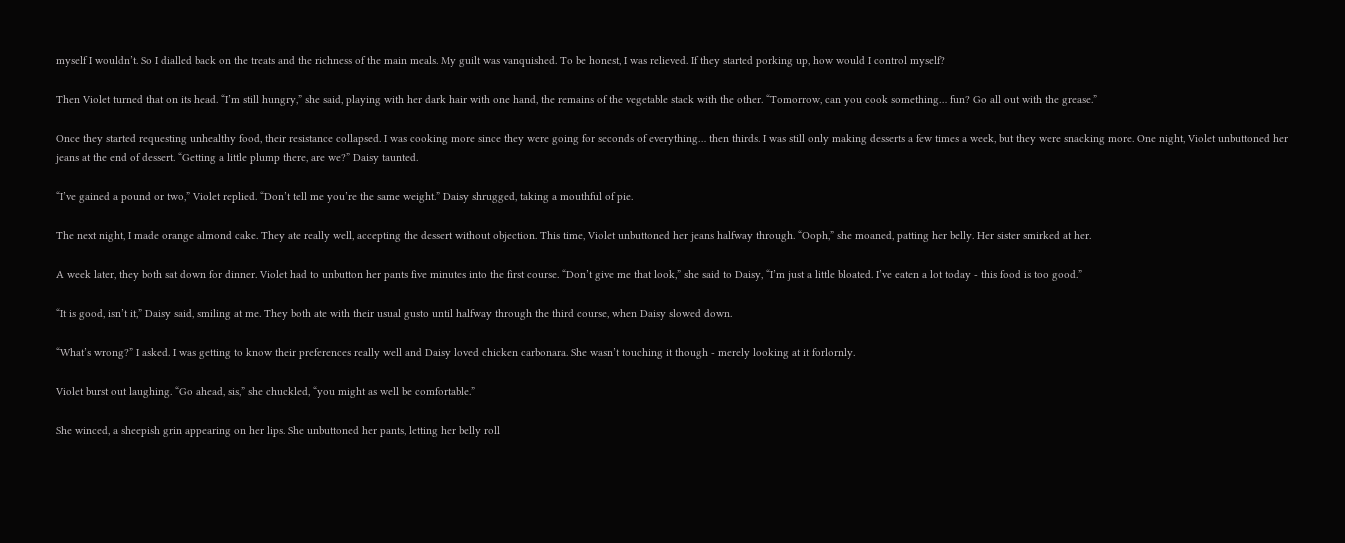myself I wouldn’t. So I dialled back on the treats and the richness of the main meals. My guilt was vanquished. To be honest, I was relieved. If they started porking up, how would I control myself?

Then Violet turned that on its head. “I’m still hungry,” she said, playing with her dark hair with one hand, the remains of the vegetable stack with the other. “Tomorrow, can you cook something… fun? Go all out with the grease.”

Once they started requesting unhealthy food, their resistance collapsed. I was cooking more since they were going for seconds of everything… then thirds. I was still only making desserts a few times a week, but they were snacking more. One night, Violet unbuttoned her jeans at the end of dessert. “Getting a little plump there, are we?” Daisy taunted.

“I’ve gained a pound or two,” Violet replied. “Don’t tell me you’re the same weight.” Daisy shrugged, taking a mouthful of pie.

The next night, I made orange almond cake. They ate really well, accepting the dessert without objection. This time, Violet unbuttoned her jeans halfway through. “Ooph,” she moaned, patting her belly. Her sister smirked at her.

A week later, they both sat down for dinner. Violet had to unbutton her pants five minutes into the first course. “Don’t give me that look,” she said to Daisy, “I’m just a little bloated. I’ve eaten a lot today - this food is too good.”

“It is good, isn’t it,” Daisy said, smiling at me. They both ate with their usual gusto until halfway through the third course, when Daisy slowed down.

“What’s wrong?” I asked. I was getting to know their preferences really well and Daisy loved chicken carbonara. She wasn’t touching it though - merely looking at it forlornly.

Violet burst out laughing. “Go ahead, sis,” she chuckled, “you might as well be comfortable.”

She winced, a sheepish grin appearing on her lips. She unbuttoned her pants, letting her belly roll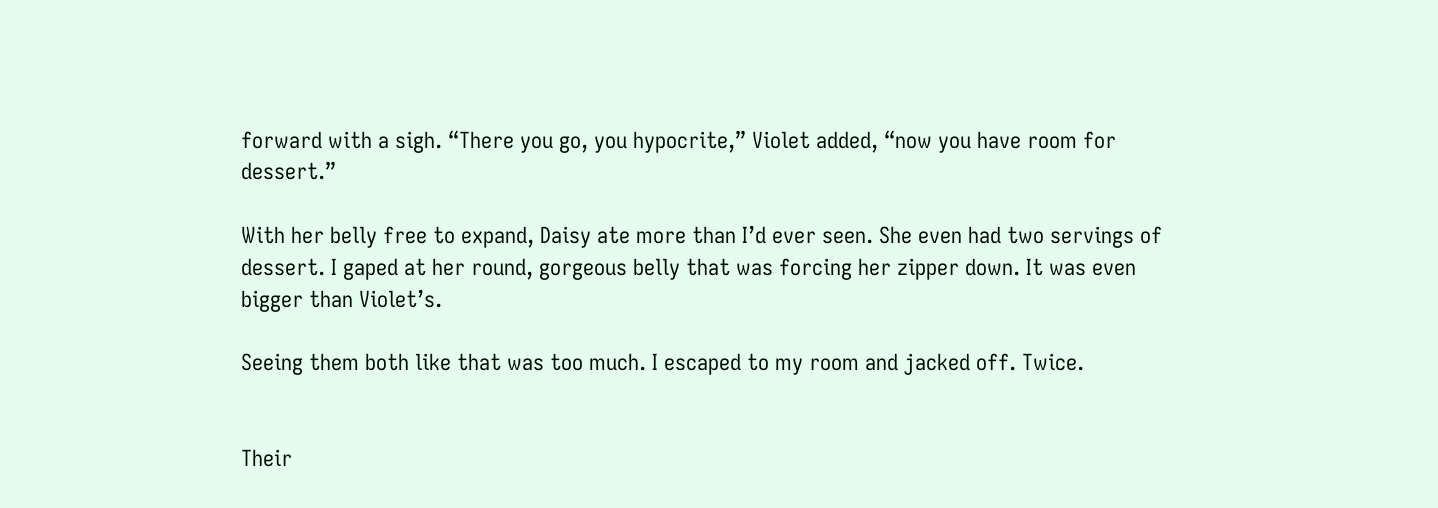forward with a sigh. “There you go, you hypocrite,” Violet added, “now you have room for dessert.”

With her belly free to expand, Daisy ate more than I’d ever seen. She even had two servings of dessert. I gaped at her round, gorgeous belly that was forcing her zipper down. It was even bigger than Violet’s.

Seeing them both like that was too much. I escaped to my room and jacked off. Twice.


Their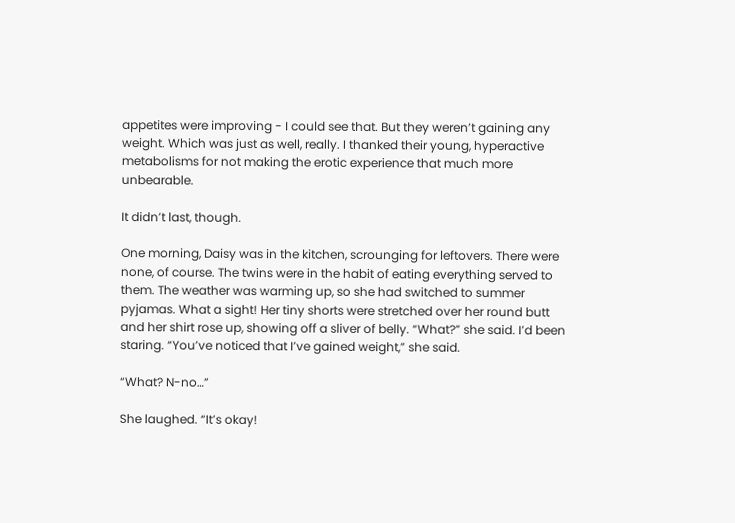appetites were improving - I could see that. But they weren’t gaining any weight. Which was just as well, really. I thanked their young, hyperactive metabolisms for not making the erotic experience that much more unbearable.

It didn’t last, though.

One morning, Daisy was in the kitchen, scrounging for leftovers. There were none, of course. The twins were in the habit of eating everything served to them. The weather was warming up, so she had switched to summer pyjamas. What a sight! Her tiny shorts were stretched over her round butt and her shirt rose up, showing off a sliver of belly. “What?” she said. I’d been staring. “You’ve noticed that I’ve gained weight,” she said.

“What? N-no…”

She laughed. “It’s okay!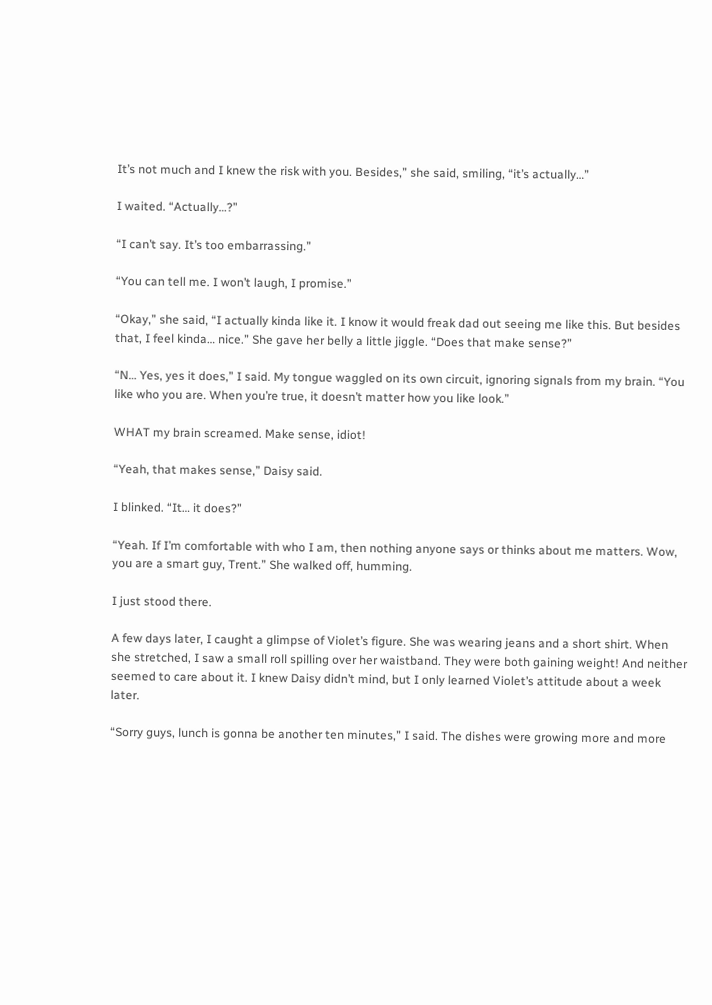It’s not much and I knew the risk with you. Besides,” she said, smiling, “it’s actually…”

I waited. “Actually…?”

“I can’t say. It’s too embarrassing.”

“You can tell me. I won’t laugh, I promise.”

“Okay,” she said, “I actually kinda like it. I know it would freak dad out seeing me like this. But besides that, I feel kinda… nice.” She gave her belly a little jiggle. “Does that make sense?”

“N… Yes, yes it does,” I said. My tongue waggled on its own circuit, ignoring signals from my brain. “You like who you are. When you’re true, it doesn’t matter how you like look.”

WHAT my brain screamed. Make sense, idiot!

“Yeah, that makes sense,” Daisy said.

I blinked. “It… it does?”

“Yeah. If I’m comfortable with who I am, then nothing anyone says or thinks about me matters. Wow, you are a smart guy, Trent.” She walked off, humming.

I just stood there.

A few days later, I caught a glimpse of Violet’s figure. She was wearing jeans and a short shirt. When she stretched, I saw a small roll spilling over her waistband. They were both gaining weight! And neither seemed to care about it. I knew Daisy didn’t mind, but I only learned Violet’s attitude about a week later.

“Sorry guys, lunch is gonna be another ten minutes,” I said. The dishes were growing more and more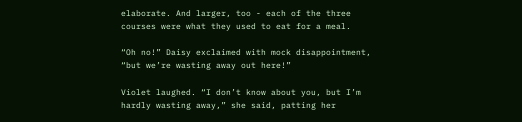elaborate. And larger, too - each of the three courses were what they used to eat for a meal.

“Oh no!” Daisy exclaimed with mock disappointment, “but we’re wasting away out here!”

Violet laughed. “I don’t know about you, but I’m hardly wasting away,” she said, patting her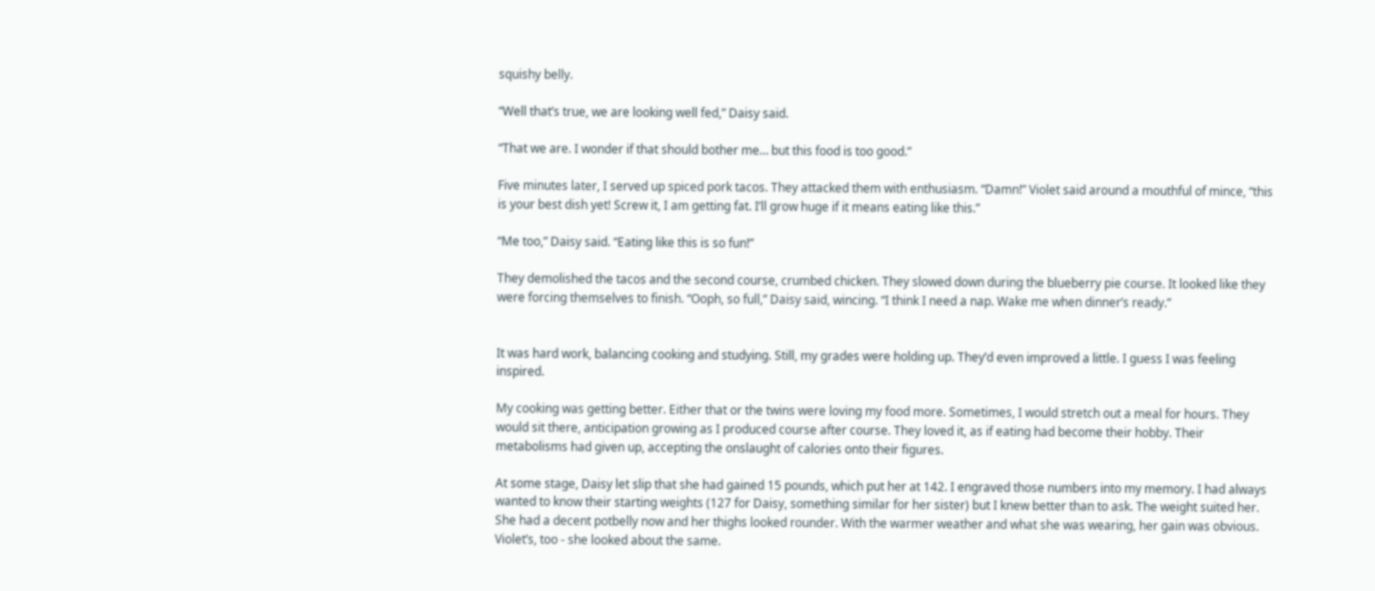squishy belly.

“Well that’s true, we are looking well fed,” Daisy said.

“That we are. I wonder if that should bother me… but this food is too good.”

Five minutes later, I served up spiced pork tacos. They attacked them with enthusiasm. “Damn!” Violet said around a mouthful of mince, “this is your best dish yet! Screw it, I am getting fat. I’ll grow huge if it means eating like this.”

“Me too,” Daisy said. “Eating like this is so fun!”

They demolished the tacos and the second course, crumbed chicken. They slowed down during the blueberry pie course. It looked like they were forcing themselves to finish. “Ooph, so full,” Daisy said, wincing. “I think I need a nap. Wake me when dinner’s ready.”


It was hard work, balancing cooking and studying. Still, my grades were holding up. They’d even improved a little. I guess I was feeling inspired.

My cooking was getting better. Either that or the twins were loving my food more. Sometimes, I would stretch out a meal for hours. They would sit there, anticipation growing as I produced course after course. They loved it, as if eating had become their hobby. Their metabolisms had given up, accepting the onslaught of calories onto their figures.

At some stage, Daisy let slip that she had gained 15 pounds, which put her at 142. I engraved those numbers into my memory. I had always wanted to know their starting weights (127 for Daisy, something similar for her sister) but I knew better than to ask. The weight suited her. She had a decent potbelly now and her thighs looked rounder. With the warmer weather and what she was wearing, her gain was obvious. Violet’s, too - she looked about the same.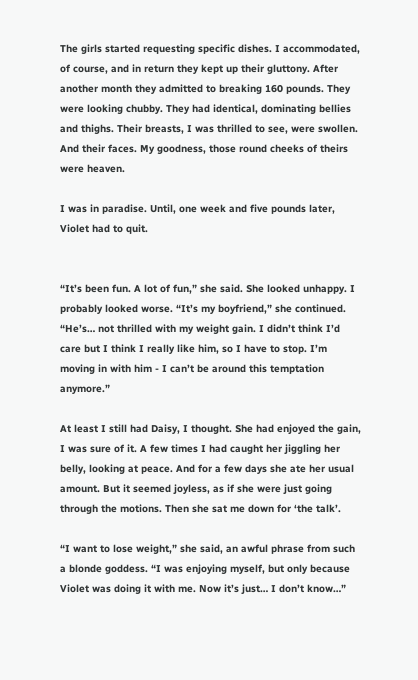The girls started requesting specific dishes. I accommodated, of course, and in return they kept up their gluttony. After another month they admitted to breaking 160 pounds. They were looking chubby. They had identical, dominating bellies and thighs. Their breasts, I was thrilled to see, were swollen. And their faces. My goodness, those round cheeks of theirs were heaven.

I was in paradise. Until, one week and five pounds later, Violet had to quit.


“It’s been fun. A lot of fun,” she said. She looked unhappy. I probably looked worse. “It’s my boyfriend,” she continued. “He’s… not thrilled with my weight gain. I didn’t think I’d care but I think I really like him, so I have to stop. I’m moving in with him - I can’t be around this temptation anymore.”

At least I still had Daisy, I thought. She had enjoyed the gain, I was sure of it. A few times I had caught her jiggling her belly, looking at peace. And for a few days she ate her usual amount. But it seemed joyless, as if she were just going through the motions. Then she sat me down for ‘the talk’.

“I want to lose weight,” she said, an awful phrase from such a blonde goddess. “I was enjoying myself, but only because Violet was doing it with me. Now it’s just… I don’t know…”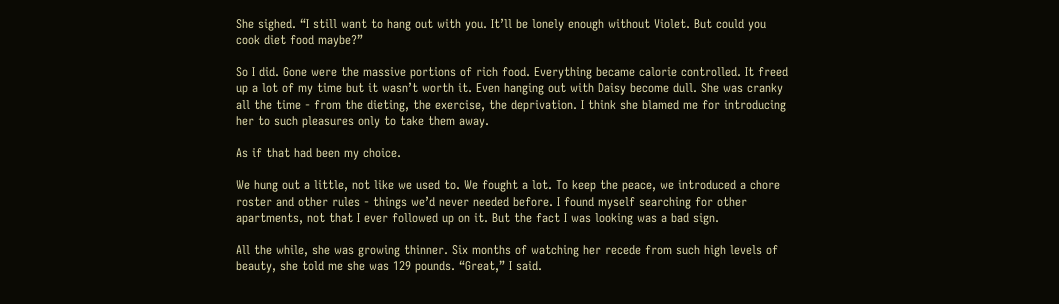She sighed. “I still want to hang out with you. It’ll be lonely enough without Violet. But could you cook diet food maybe?”

So I did. Gone were the massive portions of rich food. Everything became calorie controlled. It freed up a lot of my time but it wasn’t worth it. Even hanging out with Daisy become dull. She was cranky all the time - from the dieting, the exercise, the deprivation. I think she blamed me for introducing her to such pleasures only to take them away.

As if that had been my choice.

We hung out a little, not like we used to. We fought a lot. To keep the peace, we introduced a chore roster and other rules - things we’d never needed before. I found myself searching for other apartments, not that I ever followed up on it. But the fact I was looking was a bad sign.

All the while, she was growing thinner. Six months of watching her recede from such high levels of beauty, she told me she was 129 pounds. “Great,” I said.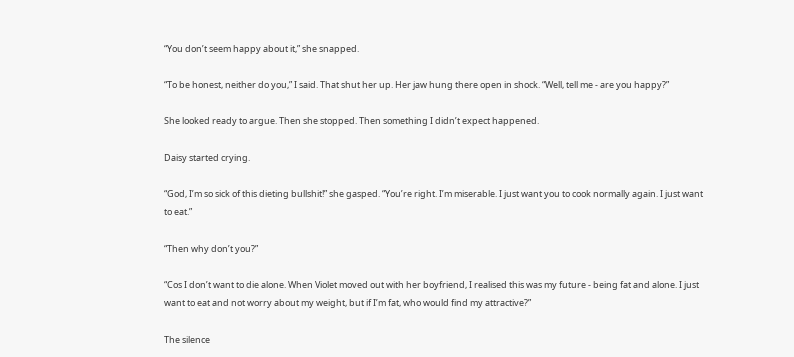“You don’t seem happy about it,” she snapped.

“To be honest, neither do you,” I said. That shut her up. Her jaw hung there open in shock. “Well, tell me - are you happy?”

She looked ready to argue. Then she stopped. Then something I didn’t expect happened.

Daisy started crying.

“God, I’m so sick of this dieting bullshit!” she gasped. “You’re right. I’m miserable. I just want you to cook normally again. I just want to eat.”

“Then why don’t you?”

“Cos I don’t want to die alone. When Violet moved out with her boyfriend, I realised this was my future - being fat and alone. I just want to eat and not worry about my weight, but if I’m fat, who would find my attractive?”

The silence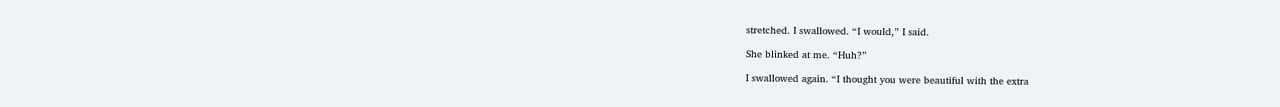stretched. I swallowed. “I would,” I said.

She blinked at me. “Huh?”

I swallowed again. “I thought you were beautiful with the extra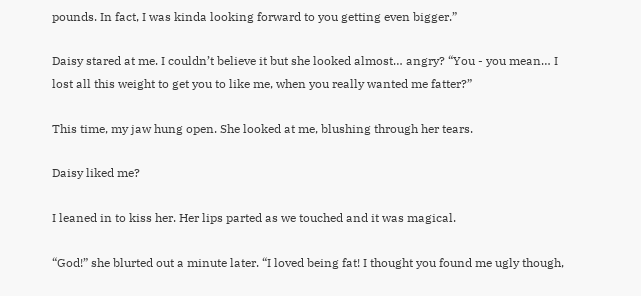pounds. In fact, I was kinda looking forward to you getting even bigger.”

Daisy stared at me. I couldn’t believe it but she looked almost… angry? “You - you mean… I lost all this weight to get you to like me, when you really wanted me fatter?”

This time, my jaw hung open. She looked at me, blushing through her tears.

Daisy liked me?

I leaned in to kiss her. Her lips parted as we touched and it was magical.

“God!” she blurted out a minute later. “I loved being fat! I thought you found me ugly though,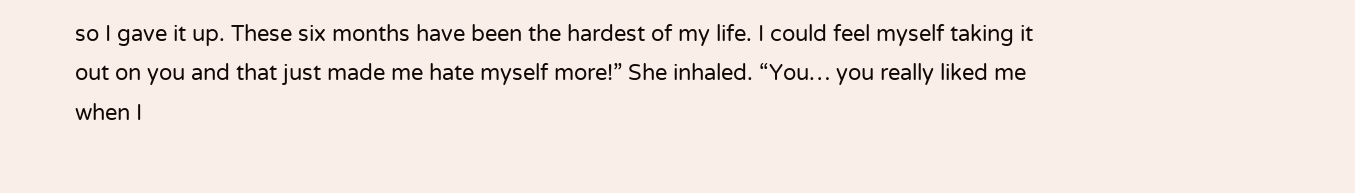so I gave it up. These six months have been the hardest of my life. I could feel myself taking it out on you and that just made me hate myself more!” She inhaled. “You… you really liked me when I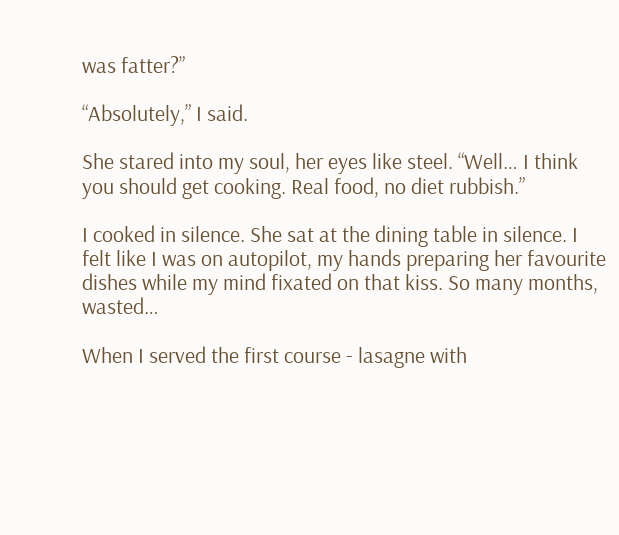was fatter?”

“Absolutely,” I said.

She stared into my soul, her eyes like steel. “Well… I think you should get cooking. Real food, no diet rubbish.”

I cooked in silence. She sat at the dining table in silence. I felt like I was on autopilot, my hands preparing her favourite dishes while my mind fixated on that kiss. So many months, wasted…

When I served the first course - lasagne with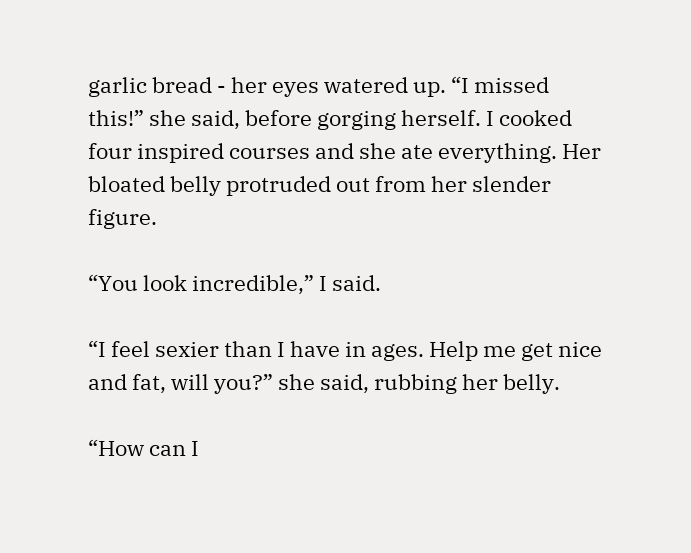garlic bread - her eyes watered up. “I missed this!” she said, before gorging herself. I cooked four inspired courses and she ate everything. Her bloated belly protruded out from her slender figure.

“You look incredible,” I said.

“I feel sexier than I have in ages. Help me get nice and fat, will you?” she said, rubbing her belly.

“How can I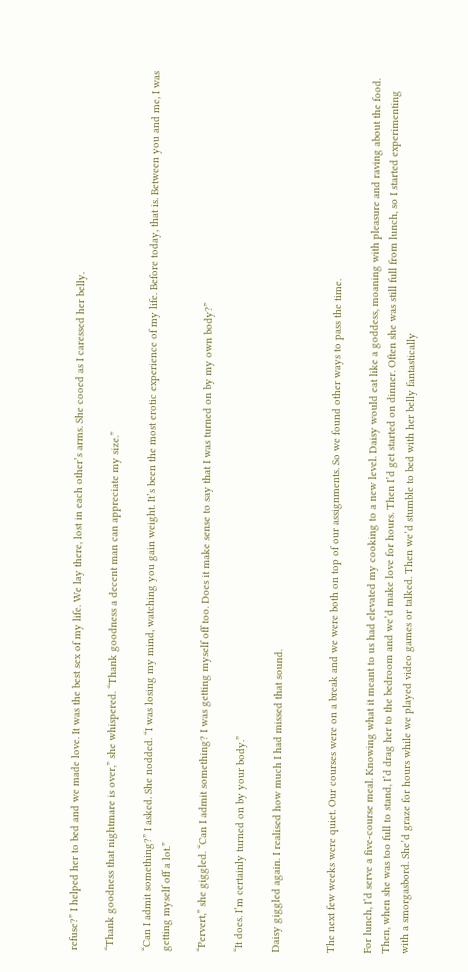refuse?” I helped her to bed and we made love. It was the best sex of my life. We lay there, lost in each other’s arms. She cooed as I caressed her belly.

“Thank goodness that nightmare is over,” she whispered. “Thank goodness a decent man can appreciate my size.”

“Can I admit something?” I asked. She nodded. “I was losing my mind, watching you gain weight. It’s been the most erotic experience of my life. Before today, that is. Between you and me, I was getting myself off a lot.”

“Pervert,” she giggled. “Can I admit something? I was getting myself off too. Does it make sense to say that I was turned on by my own body?”

“It does. I’m certainly turned on by your body.”

Daisy giggled again. I realised how much I had missed that sound.


The next few weeks were quiet. Our courses were on a break and we were both on top of our assignments. So we found other ways to pass the time.

For lunch, I’d serve a five-course meal. Knowing what it meant to us had elevated my cooking to a new level. Daisy would eat like a goddess, moaning with pleasure and raving about the food. Then, when she was too full to stand, I’d drag her to the bedroom and we’d make love for hours. Then I’d get started on dinner. Often she was still full from lunch, so I started experimenting with a smorgasbord. She’d graze for hours while we played video games or talked. Then we’d stumble to bed with her belly fantastically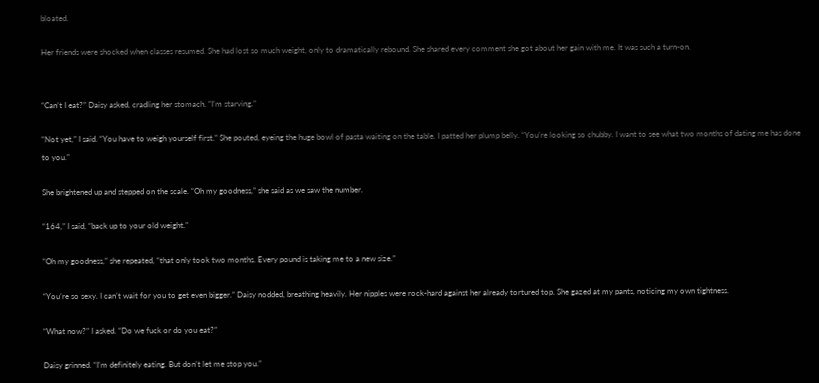bloated.

Her friends were shocked when classes resumed. She had lost so much weight, only to dramatically rebound. She shared every comment she got about her gain with me. It was such a turn-on.


“Can’t I eat?” Daisy asked, cradling her stomach. “I’m starving.”

“Not yet,” I said. “You have to weigh yourself first.” She pouted, eyeing the huge bowl of pasta waiting on the table. I patted her plump belly. “You’re looking so chubby. I want to see what two months of dating me has done to you.”

She brightened up and stepped on the scale. “Oh my goodness,” she said as we saw the number.

“164,” I said, “back up to your old weight.”

“Oh my goodness,” she repeated, “that only took two months. Every pound is taking me to a new size.”

“You’re so sexy. I can’t wait for you to get even bigger.” Daisy nodded, breathing heavily. Her nipples were rock-hard against her already tortured top. She gazed at my pants, noticing my own tightness.

“What now?” I asked. “Do we fuck or do you eat?”

Daisy grinned. “I’m definitely eating. But don’t let me stop you.”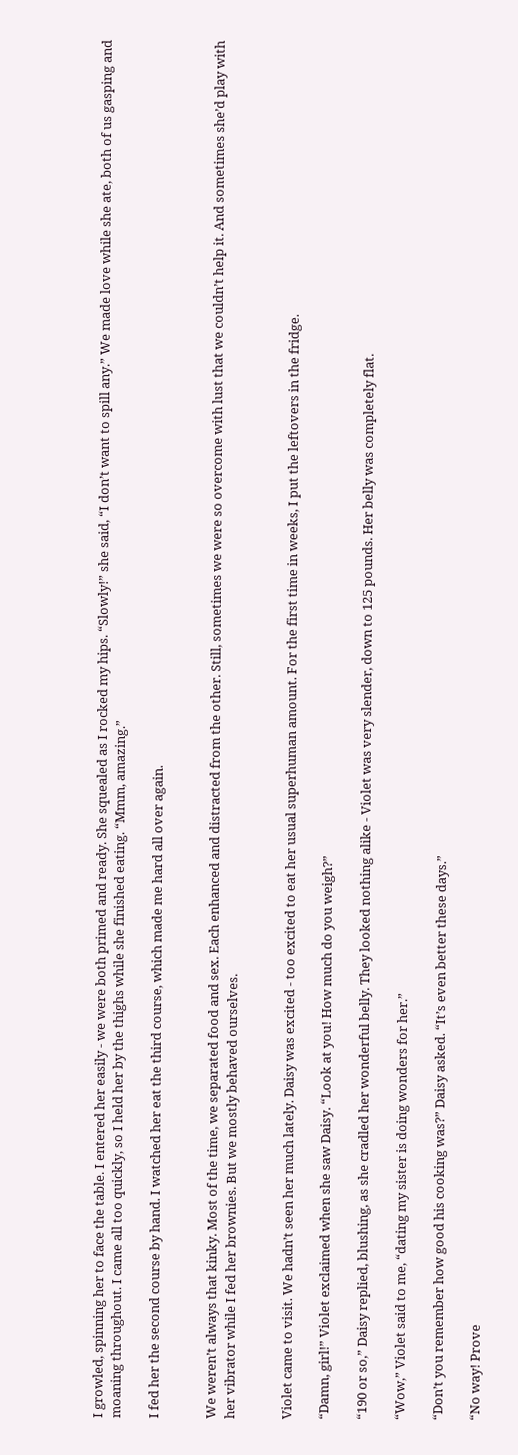I growled, spinning her to face the table. I entered her easily - we were both primed and ready. She squealed as I rocked my hips. “Slowly!” she said, “I don’t want to spill any.” We made love while she ate, both of us gasping and moaning throughout. I came all too quickly, so I held her by the thighs while she finished eating. “Mmm, amazing.”

I fed her the second course by hand. I watched her eat the third course, which made me hard all over again.


We weren’t always that kinky. Most of the time, we separated food and sex. Each enhanced and distracted from the other. Still, sometimes we were so overcome with lust that we couldn’t help it. And sometimes she’d play with her vibrator while I fed her brownies. But we mostly behaved ourselves.


Violet came to visit. We hadn’t seen her much lately. Daisy was excited - too excited to eat her usual superhuman amount. For the first time in weeks, I put the leftovers in the fridge.

“Damn, girl!” Violet exclaimed when she saw Daisy. “Look at you! How much do you weigh?”

“190 or so,” Daisy replied, blushing, as she cradled her wonderful belly. They looked nothing alike - Violet was very slender, down to 125 pounds. Her belly was completely flat.

“Wow,” Violet said to me, “dating my sister is doing wonders for her.”

“Don’t you remember how good his cooking was?” Daisy asked. “It’s even better these days.”

“No way! Prove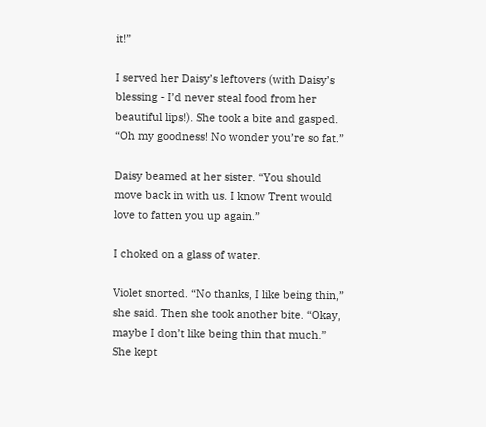it!”

I served her Daisy’s leftovers (with Daisy’s blessing - I’d never steal food from her beautiful lips!). She took a bite and gasped. “Oh my goodness! No wonder you’re so fat.”

Daisy beamed at her sister. “You should move back in with us. I know Trent would love to fatten you up again.”

I choked on a glass of water.

Violet snorted. “No thanks, I like being thin,” she said. Then she took another bite. “Okay, maybe I don’t like being thin that much.” She kept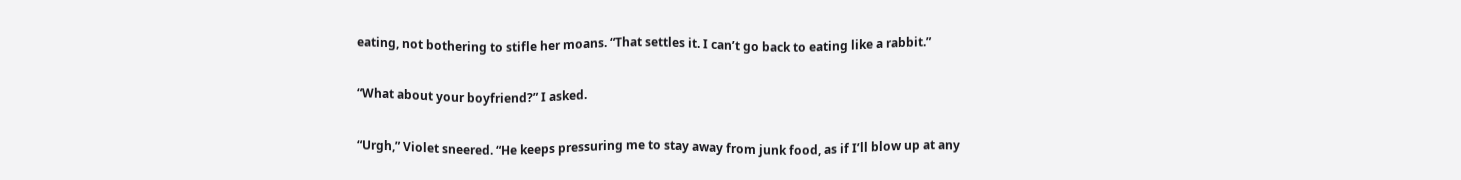eating, not bothering to stifle her moans. “That settles it. I can’t go back to eating like a rabbit.”

“What about your boyfriend?” I asked.

“Urgh,” Violet sneered. “He keeps pressuring me to stay away from junk food, as if I’ll blow up at any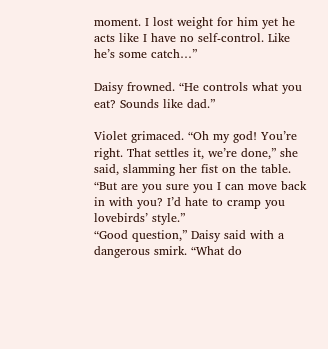moment. I lost weight for him yet he acts like I have no self-control. Like he’s some catch…”

Daisy frowned. “He controls what you eat? Sounds like dad.”

Violet grimaced. “Oh my god! You’re right. That settles it, we’re done,” she said, slamming her fist on the table. “But are you sure you I can move back in with you? I’d hate to cramp you lovebirds’ style.”
“Good question,” Daisy said with a dangerous smirk. “What do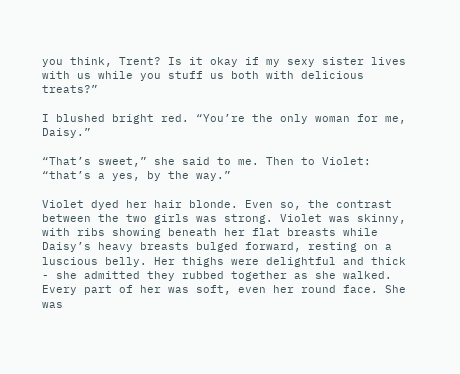you think, Trent? Is it okay if my sexy sister lives with us while you stuff us both with delicious treats?”

I blushed bright red. “You’re the only woman for me, Daisy.”

“That’s sweet,” she said to me. Then to Violet: “that’s a yes, by the way.”

Violet dyed her hair blonde. Even so, the contrast between the two girls was strong. Violet was skinny, with ribs showing beneath her flat breasts while Daisy’s heavy breasts bulged forward, resting on a luscious belly. Her thighs were delightful and thick - she admitted they rubbed together as she walked. Every part of her was soft, even her round face. She was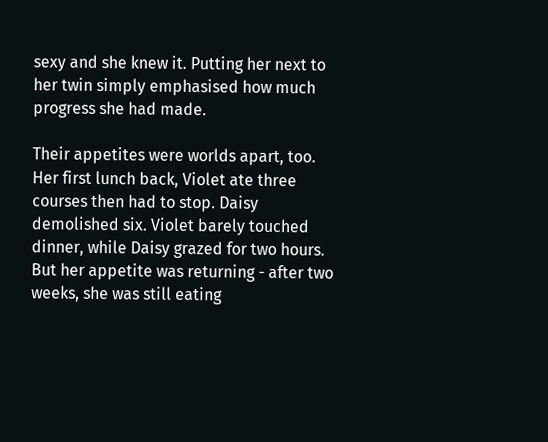sexy and she knew it. Putting her next to her twin simply emphasised how much progress she had made.

Their appetites were worlds apart, too. Her first lunch back, Violet ate three courses then had to stop. Daisy demolished six. Violet barely touched dinner, while Daisy grazed for two hours. But her appetite was returning - after two weeks, she was still eating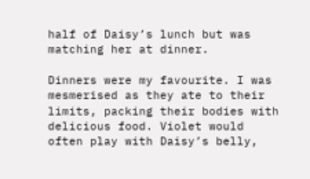half of Daisy’s lunch but was matching her at dinner.

Dinners were my favourite. I was mesmerised as they ate to their limits, packing their bodies with delicious food. Violet would often play with Daisy’s belly,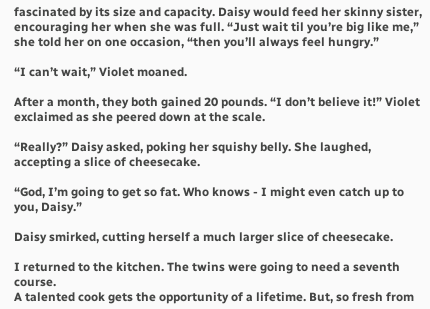fascinated by its size and capacity. Daisy would feed her skinny sister, encouraging her when she was full. “Just wait til you’re big like me,” she told her on one occasion, “then you’ll always feel hungry.”

“I can’t wait,” Violet moaned.

After a month, they both gained 20 pounds. “I don’t believe it!” Violet exclaimed as she peered down at the scale.

“Really?” Daisy asked, poking her squishy belly. She laughed, accepting a slice of cheesecake.

“God, I’m going to get so fat. Who knows - I might even catch up to you, Daisy.”

Daisy smirked, cutting herself a much larger slice of cheesecake.

I returned to the kitchen. The twins were going to need a seventh course.
A talented cook gets the opportunity of a lifetime. But, so fresh from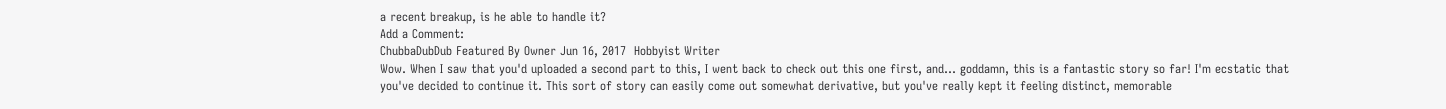a recent breakup, is he able to handle it?
Add a Comment:
ChubbaDubDub Featured By Owner Jun 16, 2017  Hobbyist Writer
Wow. When I saw that you'd uploaded a second part to this, I went back to check out this one first, and... goddamn, this is a fantastic story so far! I'm ecstatic that you've decided to continue it. This sort of story can easily come out somewhat derivative, but you've really kept it feeling distinct, memorable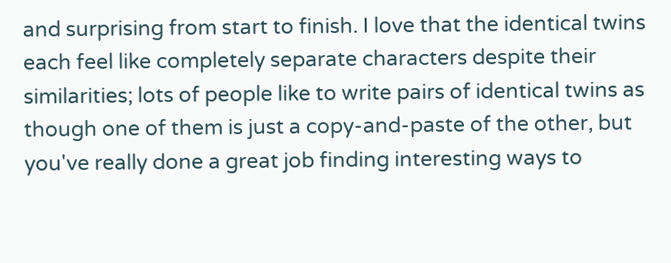and surprising from start to finish. I love that the identical twins each feel like completely separate characters despite their similarities; lots of people like to write pairs of identical twins as though one of them is just a copy-and-paste of the other, but you've really done a great job finding interesting ways to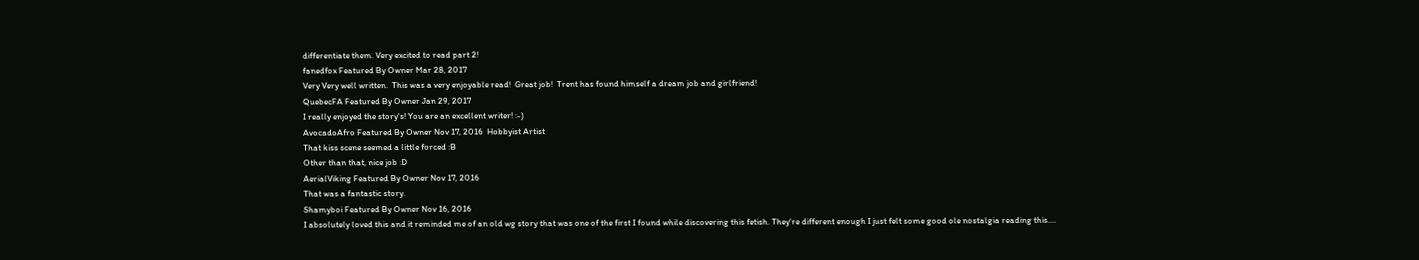differentiate them. Very excited to read part 2!
fanedfox Featured By Owner Mar 28, 2017
Very Very well written.  This was a very enjoyable read!  Great job!  Trent has found himself a dream job and girlfriend!
QuebecFA Featured By Owner Jan 29, 2017
I really enjoyed the story's! You are an excellent writer! :-)
AvocadoAfro Featured By Owner Nov 17, 2016  Hobbyist Artist
That kiss scene seemed a little forced :B
Other than that, nice job :D
AerialViking Featured By Owner Nov 17, 2016
That was a fantastic story.
Shamyboi Featured By Owner Nov 16, 2016
I absolutely loved this and it reminded me of an old wg story that was one of the first I found while discovering this fetish. They're different enough I just felt some good ole nostalgia reading this.…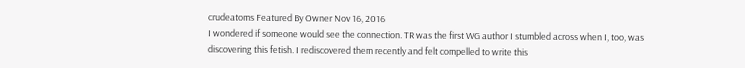crudeatoms Featured By Owner Nov 16, 2016
I wondered if someone would see the connection. TR was the first WG author I stumbled across when I, too, was discovering this fetish. I rediscovered them recently and felt compelled to write this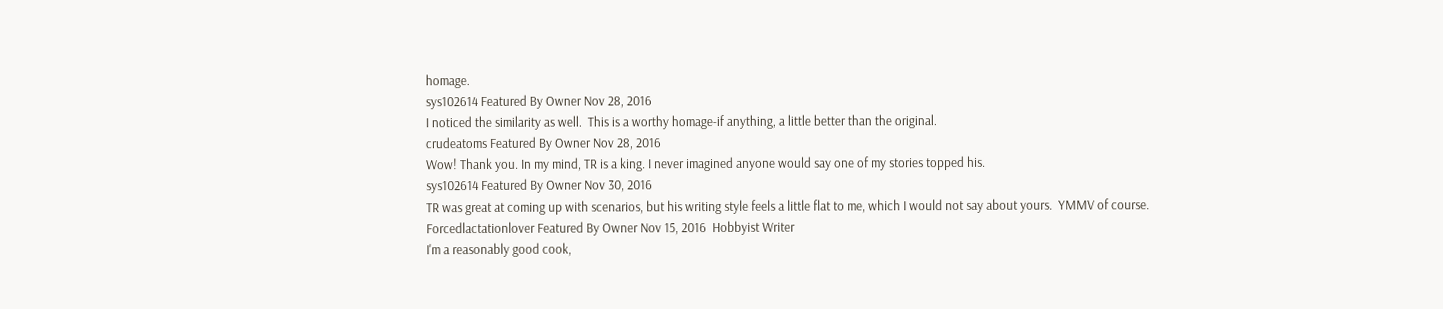homage.
sys102614 Featured By Owner Nov 28, 2016
I noticed the similarity as well.  This is a worthy homage-if anything, a little better than the original.
crudeatoms Featured By Owner Nov 28, 2016
Wow! Thank you. In my mind, TR is a king. I never imagined anyone would say one of my stories topped his.
sys102614 Featured By Owner Nov 30, 2016
TR was great at coming up with scenarios, but his writing style feels a little flat to me, which I would not say about yours.  YMMV of course.
Forcedlactationlover Featured By Owner Nov 15, 2016  Hobbyist Writer
I'm a reasonably good cook,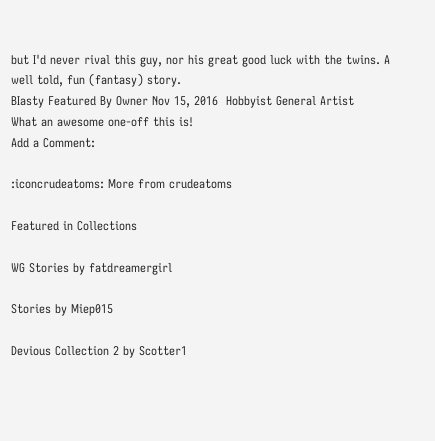but I'd never rival this guy, nor his great good luck with the twins. A well told, fun (fantasy) story.
BIasty Featured By Owner Nov 15, 2016  Hobbyist General Artist
What an awesome one-off this is!
Add a Comment:

:iconcrudeatoms: More from crudeatoms

Featured in Collections

WG Stories by fatdreamergirl

Stories by Miep015

Devious Collection 2 by Scotter1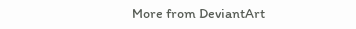More from DeviantArt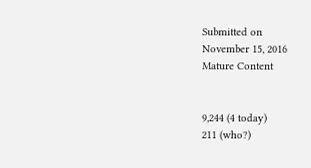Submitted on
November 15, 2016
Mature Content


9,244 (4 today)
211 (who?)